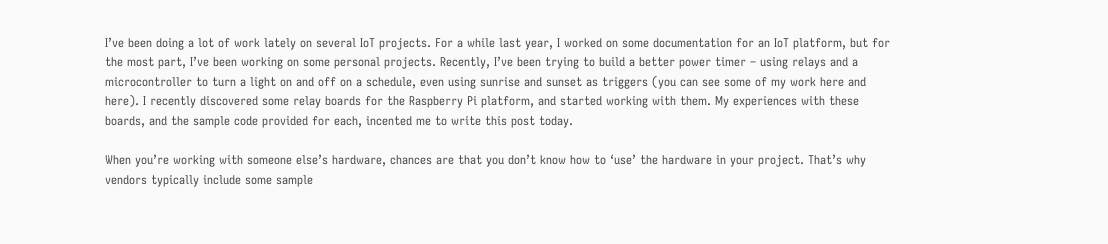I’ve been doing a lot of work lately on several IoT projects. For a while last year, I worked on some documentation for an IoT platform, but for the most part, I’ve been working on some personal projects. Recently, I’ve been trying to build a better power timer – using relays and a microcontroller to turn a light on and off on a schedule, even using sunrise and sunset as triggers (you can see some of my work here and here). I recently discovered some relay boards for the Raspberry Pi platform, and started working with them. My experiences with these boards, and the sample code provided for each, incented me to write this post today.

When you’re working with someone else’s hardware, chances are that you don’t know how to ‘use’ the hardware in your project. That’s why vendors typically include some sample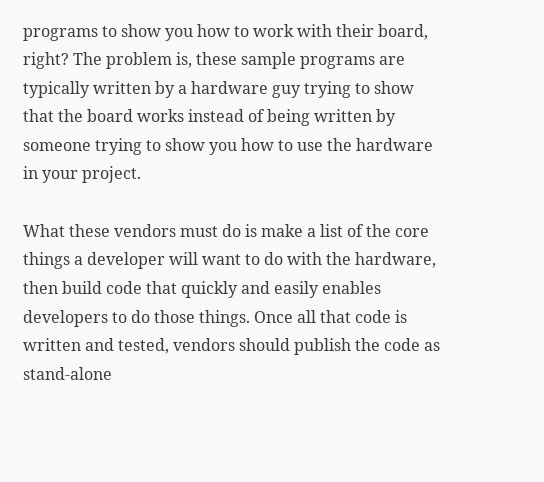programs to show you how to work with their board, right? The problem is, these sample programs are typically written by a hardware guy trying to show that the board works instead of being written by someone trying to show you how to use the hardware in your project.

What these vendors must do is make a list of the core things a developer will want to do with the hardware, then build code that quickly and easily enables developers to do those things. Once all that code is written and tested, vendors should publish the code as stand-alone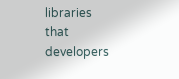libraries that developers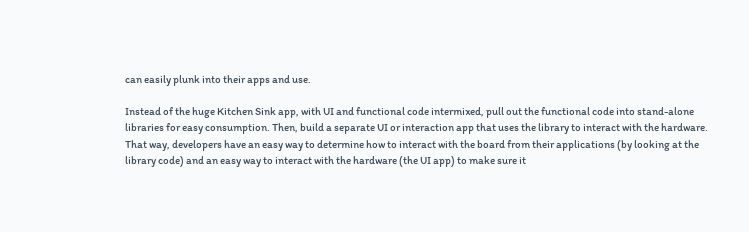can easily plunk into their apps and use.

Instead of the huge Kitchen Sink app, with UI and functional code intermixed, pull out the functional code into stand-alone libraries for easy consumption. Then, build a separate UI or interaction app that uses the library to interact with the hardware. That way, developers have an easy way to determine how to interact with the board from their applications (by looking at the library code) and an easy way to interact with the hardware (the UI app) to make sure it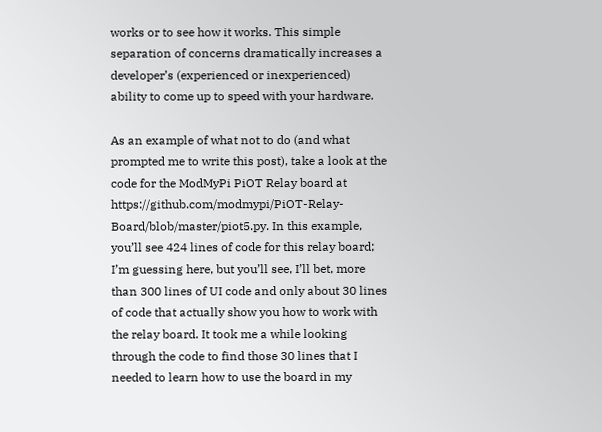works or to see how it works. This simple separation of concerns dramatically increases a developer’s (experienced or inexperienced) ability to come up to speed with your hardware.

As an example of what not to do (and what prompted me to write this post), take a look at the code for the ModMyPi PiOT Relay board at https://github.com/modmypi/PiOT-Relay-Board/blob/master/piot5.py. In this example, you’ll see 424 lines of code for this relay board; I’m guessing here, but you’ll see, I’ll bet, more than 300 lines of UI code and only about 30 lines of code that actually show you how to work with the relay board. It took me a while looking through the code to find those 30 lines that I needed to learn how to use the board in my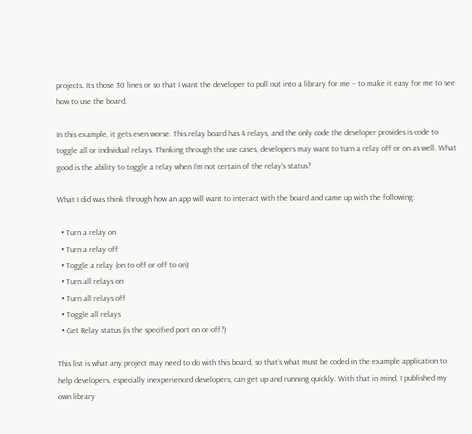projects. Its those 30 lines or so that I want the developer to pull out into a library for me – to make it easy for me to see how to use the board.

In this example, it gets even worse. This relay board has 4 relays, and the only code the developer provides is code to toggle all or individual relays. Thinking through the use cases, developers may want to turn a relay off or on as well. What good is the ability to toggle a relay when I’m not certain of the relay’s status?

What I did was think through how an app will want to interact with the board and came up with the following:

  • Turn a relay on
  • Turn a relay off
  • Toggle a relay (on to off or off to on)
  • Turn all relays on
  • Turn all relays off
  • Toggle all relays
  • Get Relay status (is the specified port on or off?)

This list is what any project may need to do with this board, so that’s what must be coded in the example application to help developers, especially inexperienced developers, can get up and running quickly. With that in mind, I published my own library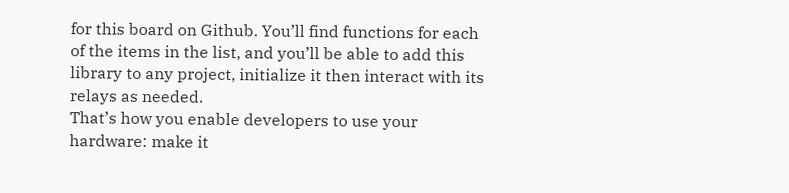for this board on Github. You’ll find functions for each of the items in the list, and you’ll be able to add this library to any project, initialize it then interact with its relays as needed.
That’s how you enable developers to use your hardware: make it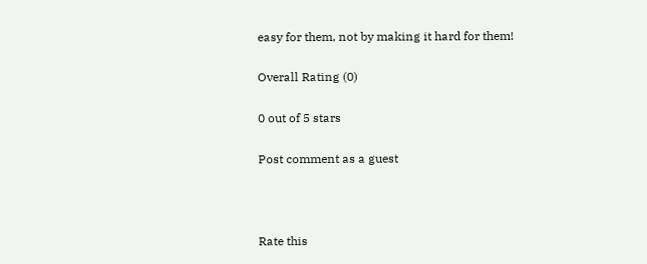easy for them, not by making it hard for them!

Overall Rating (0)

0 out of 5 stars

Post comment as a guest



Rate this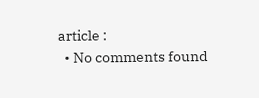article :
  • No comments found